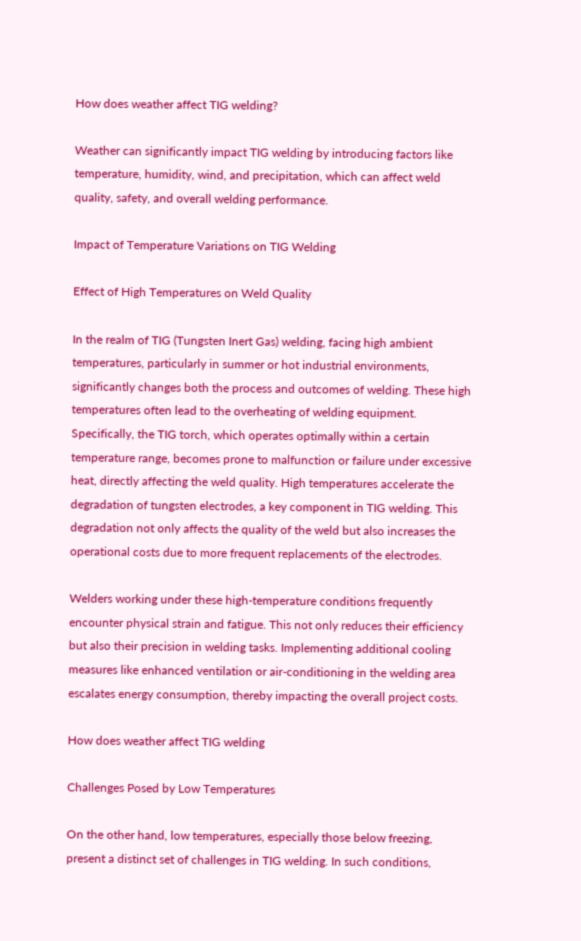How does weather affect TIG welding?

Weather can significantly impact TIG welding by introducing factors like temperature, humidity, wind, and precipitation, which can affect weld quality, safety, and overall welding performance.

Impact of Temperature Variations on TIG Welding

Effect of High Temperatures on Weld Quality

In the realm of TIG (Tungsten Inert Gas) welding, facing high ambient temperatures, particularly in summer or hot industrial environments, significantly changes both the process and outcomes of welding. These high temperatures often lead to the overheating of welding equipment. Specifically, the TIG torch, which operates optimally within a certain temperature range, becomes prone to malfunction or failure under excessive heat, directly affecting the weld quality. High temperatures accelerate the degradation of tungsten electrodes, a key component in TIG welding. This degradation not only affects the quality of the weld but also increases the operational costs due to more frequent replacements of the electrodes.

Welders working under these high-temperature conditions frequently encounter physical strain and fatigue. This not only reduces their efficiency but also their precision in welding tasks. Implementing additional cooling measures like enhanced ventilation or air-conditioning in the welding area escalates energy consumption, thereby impacting the overall project costs.

How does weather affect TIG welding

Challenges Posed by Low Temperatures

On the other hand, low temperatures, especially those below freezing, present a distinct set of challenges in TIG welding. In such conditions,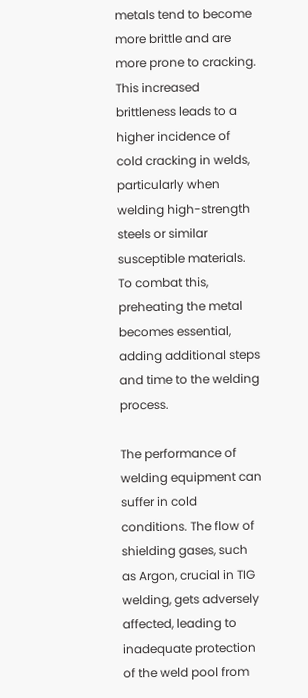metals tend to become more brittle and are more prone to cracking. This increased brittleness leads to a higher incidence of cold cracking in welds, particularly when welding high-strength steels or similar susceptible materials. To combat this, preheating the metal becomes essential, adding additional steps and time to the welding process.

The performance of welding equipment can suffer in cold conditions. The flow of shielding gases, such as Argon, crucial in TIG welding, gets adversely affected, leading to inadequate protection of the weld pool from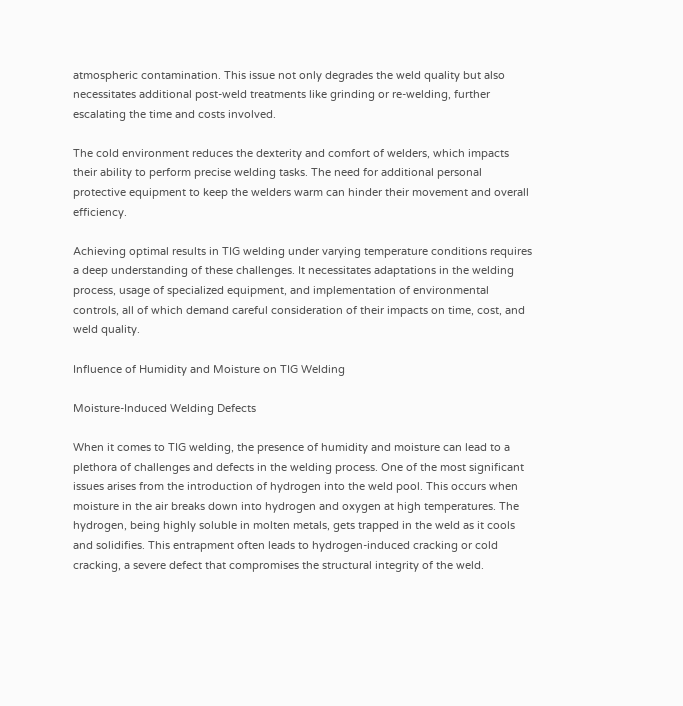atmospheric contamination. This issue not only degrades the weld quality but also necessitates additional post-weld treatments like grinding or re-welding, further escalating the time and costs involved.

The cold environment reduces the dexterity and comfort of welders, which impacts their ability to perform precise welding tasks. The need for additional personal protective equipment to keep the welders warm can hinder their movement and overall efficiency.

Achieving optimal results in TIG welding under varying temperature conditions requires a deep understanding of these challenges. It necessitates adaptations in the welding process, usage of specialized equipment, and implementation of environmental controls, all of which demand careful consideration of their impacts on time, cost, and weld quality.

Influence of Humidity and Moisture on TIG Welding

Moisture-Induced Welding Defects

When it comes to TIG welding, the presence of humidity and moisture can lead to a plethora of challenges and defects in the welding process. One of the most significant issues arises from the introduction of hydrogen into the weld pool. This occurs when moisture in the air breaks down into hydrogen and oxygen at high temperatures. The hydrogen, being highly soluble in molten metals, gets trapped in the weld as it cools and solidifies. This entrapment often leads to hydrogen-induced cracking or cold cracking, a severe defect that compromises the structural integrity of the weld.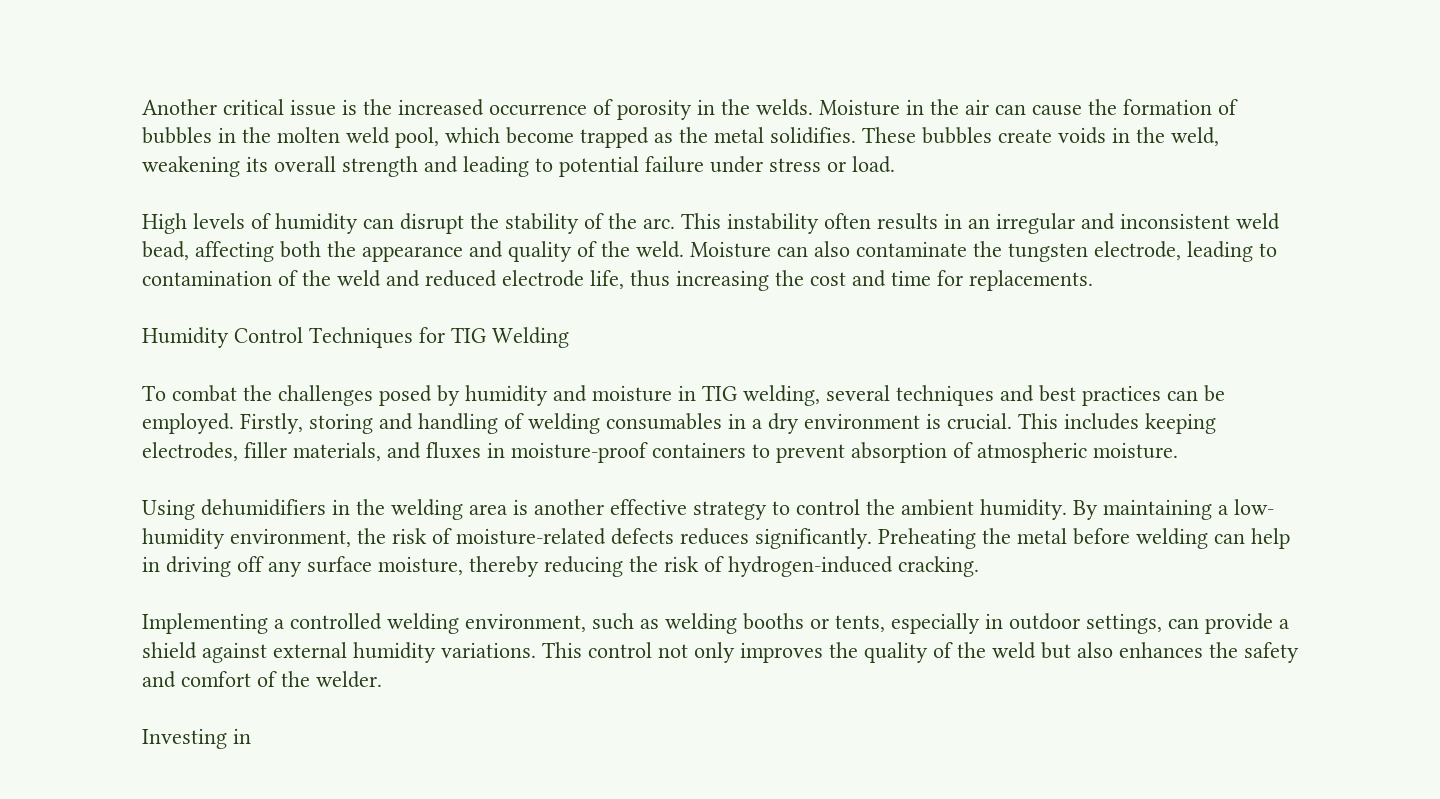Another critical issue is the increased occurrence of porosity in the welds. Moisture in the air can cause the formation of bubbles in the molten weld pool, which become trapped as the metal solidifies. These bubbles create voids in the weld, weakening its overall strength and leading to potential failure under stress or load.

High levels of humidity can disrupt the stability of the arc. This instability often results in an irregular and inconsistent weld bead, affecting both the appearance and quality of the weld. Moisture can also contaminate the tungsten electrode, leading to contamination of the weld and reduced electrode life, thus increasing the cost and time for replacements.

Humidity Control Techniques for TIG Welding

To combat the challenges posed by humidity and moisture in TIG welding, several techniques and best practices can be employed. Firstly, storing and handling of welding consumables in a dry environment is crucial. This includes keeping electrodes, filler materials, and fluxes in moisture-proof containers to prevent absorption of atmospheric moisture.

Using dehumidifiers in the welding area is another effective strategy to control the ambient humidity. By maintaining a low-humidity environment, the risk of moisture-related defects reduces significantly. Preheating the metal before welding can help in driving off any surface moisture, thereby reducing the risk of hydrogen-induced cracking.

Implementing a controlled welding environment, such as welding booths or tents, especially in outdoor settings, can provide a shield against external humidity variations. This control not only improves the quality of the weld but also enhances the safety and comfort of the welder.

Investing in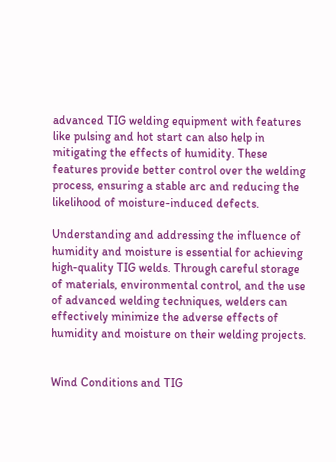advanced TIG welding equipment with features like pulsing and hot start can also help in mitigating the effects of humidity. These features provide better control over the welding process, ensuring a stable arc and reducing the likelihood of moisture-induced defects.

Understanding and addressing the influence of humidity and moisture is essential for achieving high-quality TIG welds. Through careful storage of materials, environmental control, and the use of advanced welding techniques, welders can effectively minimize the adverse effects of humidity and moisture on their welding projects.


Wind Conditions and TIG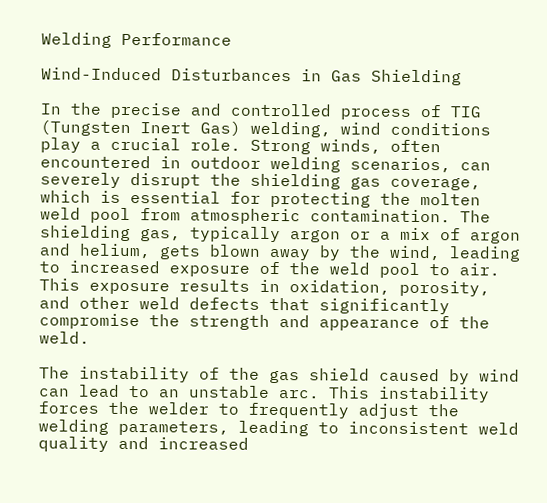Welding Performance

Wind-Induced Disturbances in Gas Shielding

In the precise and controlled process of TIG (Tungsten Inert Gas) welding, wind conditions play a crucial role. Strong winds, often encountered in outdoor welding scenarios, can severely disrupt the shielding gas coverage, which is essential for protecting the molten weld pool from atmospheric contamination. The shielding gas, typically argon or a mix of argon and helium, gets blown away by the wind, leading to increased exposure of the weld pool to air. This exposure results in oxidation, porosity, and other weld defects that significantly compromise the strength and appearance of the weld.

The instability of the gas shield caused by wind can lead to an unstable arc. This instability forces the welder to frequently adjust the welding parameters, leading to inconsistent weld quality and increased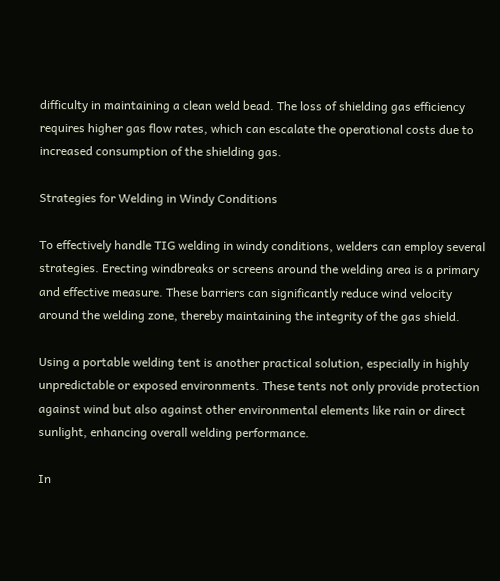difficulty in maintaining a clean weld bead. The loss of shielding gas efficiency requires higher gas flow rates, which can escalate the operational costs due to increased consumption of the shielding gas.

Strategies for Welding in Windy Conditions

To effectively handle TIG welding in windy conditions, welders can employ several strategies. Erecting windbreaks or screens around the welding area is a primary and effective measure. These barriers can significantly reduce wind velocity around the welding zone, thereby maintaining the integrity of the gas shield.

Using a portable welding tent is another practical solution, especially in highly unpredictable or exposed environments. These tents not only provide protection against wind but also against other environmental elements like rain or direct sunlight, enhancing overall welding performance.

In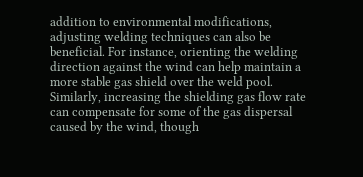addition to environmental modifications, adjusting welding techniques can also be beneficial. For instance, orienting the welding direction against the wind can help maintain a more stable gas shield over the weld pool. Similarly, increasing the shielding gas flow rate can compensate for some of the gas dispersal caused by the wind, though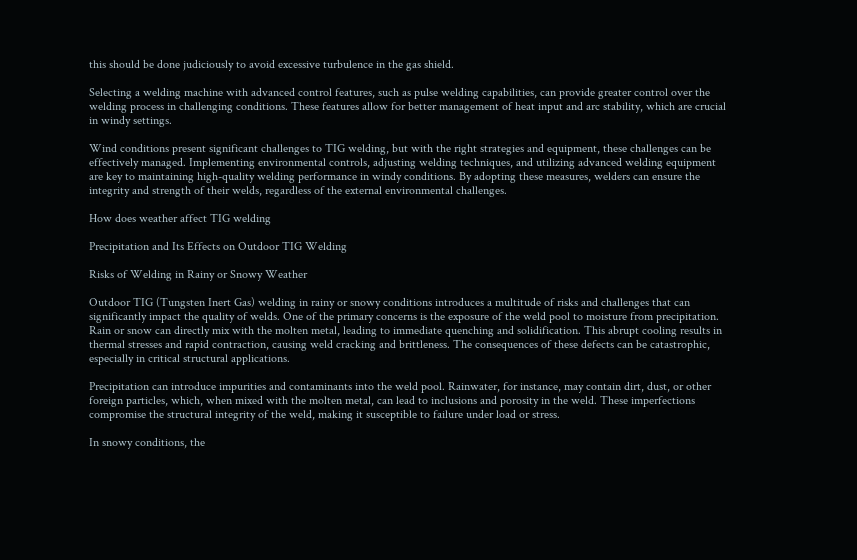this should be done judiciously to avoid excessive turbulence in the gas shield.

Selecting a welding machine with advanced control features, such as pulse welding capabilities, can provide greater control over the welding process in challenging conditions. These features allow for better management of heat input and arc stability, which are crucial in windy settings.

Wind conditions present significant challenges to TIG welding, but with the right strategies and equipment, these challenges can be effectively managed. Implementing environmental controls, adjusting welding techniques, and utilizing advanced welding equipment are key to maintaining high-quality welding performance in windy conditions. By adopting these measures, welders can ensure the integrity and strength of their welds, regardless of the external environmental challenges.

How does weather affect TIG welding

Precipitation and Its Effects on Outdoor TIG Welding

Risks of Welding in Rainy or Snowy Weather

Outdoor TIG (Tungsten Inert Gas) welding in rainy or snowy conditions introduces a multitude of risks and challenges that can significantly impact the quality of welds. One of the primary concerns is the exposure of the weld pool to moisture from precipitation. Rain or snow can directly mix with the molten metal, leading to immediate quenching and solidification. This abrupt cooling results in thermal stresses and rapid contraction, causing weld cracking and brittleness. The consequences of these defects can be catastrophic, especially in critical structural applications.

Precipitation can introduce impurities and contaminants into the weld pool. Rainwater, for instance, may contain dirt, dust, or other foreign particles, which, when mixed with the molten metal, can lead to inclusions and porosity in the weld. These imperfections compromise the structural integrity of the weld, making it susceptible to failure under load or stress.

In snowy conditions, the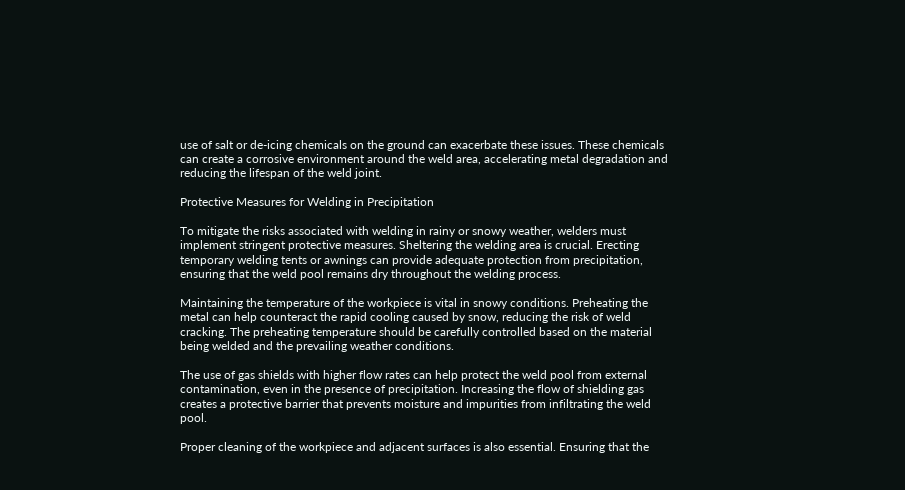use of salt or de-icing chemicals on the ground can exacerbate these issues. These chemicals can create a corrosive environment around the weld area, accelerating metal degradation and reducing the lifespan of the weld joint.

Protective Measures for Welding in Precipitation

To mitigate the risks associated with welding in rainy or snowy weather, welders must implement stringent protective measures. Sheltering the welding area is crucial. Erecting temporary welding tents or awnings can provide adequate protection from precipitation, ensuring that the weld pool remains dry throughout the welding process.

Maintaining the temperature of the workpiece is vital in snowy conditions. Preheating the metal can help counteract the rapid cooling caused by snow, reducing the risk of weld cracking. The preheating temperature should be carefully controlled based on the material being welded and the prevailing weather conditions.

The use of gas shields with higher flow rates can help protect the weld pool from external contamination, even in the presence of precipitation. Increasing the flow of shielding gas creates a protective barrier that prevents moisture and impurities from infiltrating the weld pool.

Proper cleaning of the workpiece and adjacent surfaces is also essential. Ensuring that the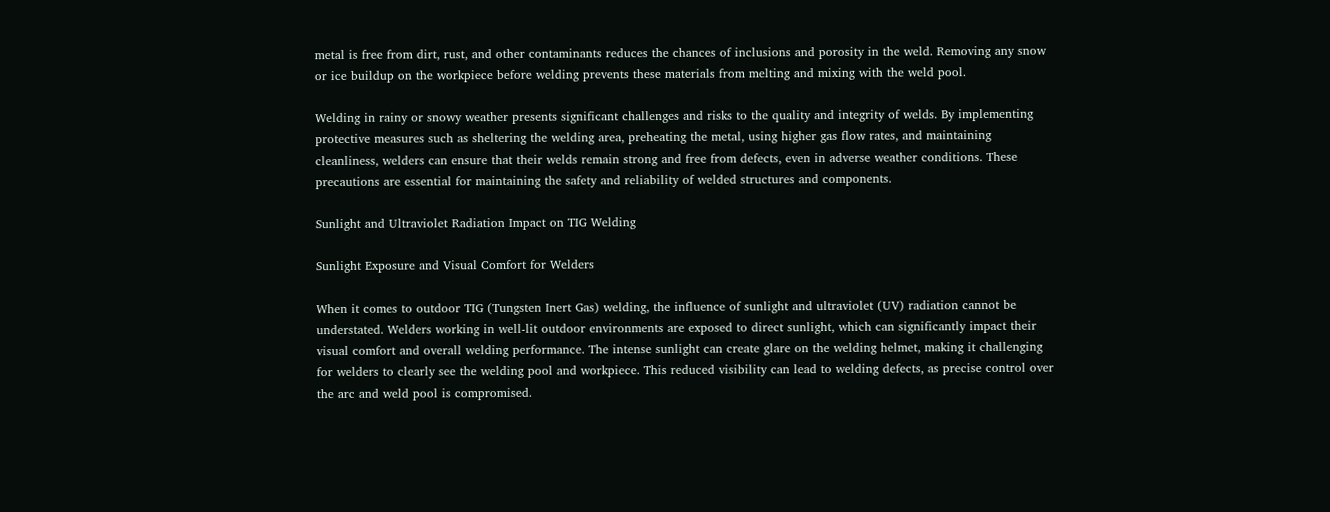metal is free from dirt, rust, and other contaminants reduces the chances of inclusions and porosity in the weld. Removing any snow or ice buildup on the workpiece before welding prevents these materials from melting and mixing with the weld pool.

Welding in rainy or snowy weather presents significant challenges and risks to the quality and integrity of welds. By implementing protective measures such as sheltering the welding area, preheating the metal, using higher gas flow rates, and maintaining cleanliness, welders can ensure that their welds remain strong and free from defects, even in adverse weather conditions. These precautions are essential for maintaining the safety and reliability of welded structures and components.

Sunlight and Ultraviolet Radiation Impact on TIG Welding

Sunlight Exposure and Visual Comfort for Welders

When it comes to outdoor TIG (Tungsten Inert Gas) welding, the influence of sunlight and ultraviolet (UV) radiation cannot be understated. Welders working in well-lit outdoor environments are exposed to direct sunlight, which can significantly impact their visual comfort and overall welding performance. The intense sunlight can create glare on the welding helmet, making it challenging for welders to clearly see the welding pool and workpiece. This reduced visibility can lead to welding defects, as precise control over the arc and weld pool is compromised.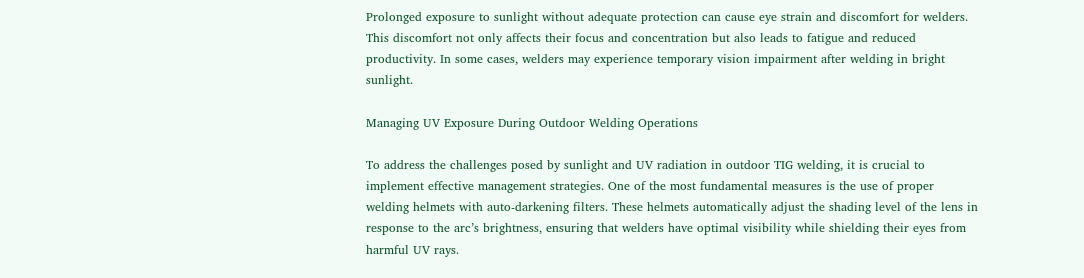Prolonged exposure to sunlight without adequate protection can cause eye strain and discomfort for welders. This discomfort not only affects their focus and concentration but also leads to fatigue and reduced productivity. In some cases, welders may experience temporary vision impairment after welding in bright sunlight.

Managing UV Exposure During Outdoor Welding Operations

To address the challenges posed by sunlight and UV radiation in outdoor TIG welding, it is crucial to implement effective management strategies. One of the most fundamental measures is the use of proper welding helmets with auto-darkening filters. These helmets automatically adjust the shading level of the lens in response to the arc’s brightness, ensuring that welders have optimal visibility while shielding their eyes from harmful UV rays.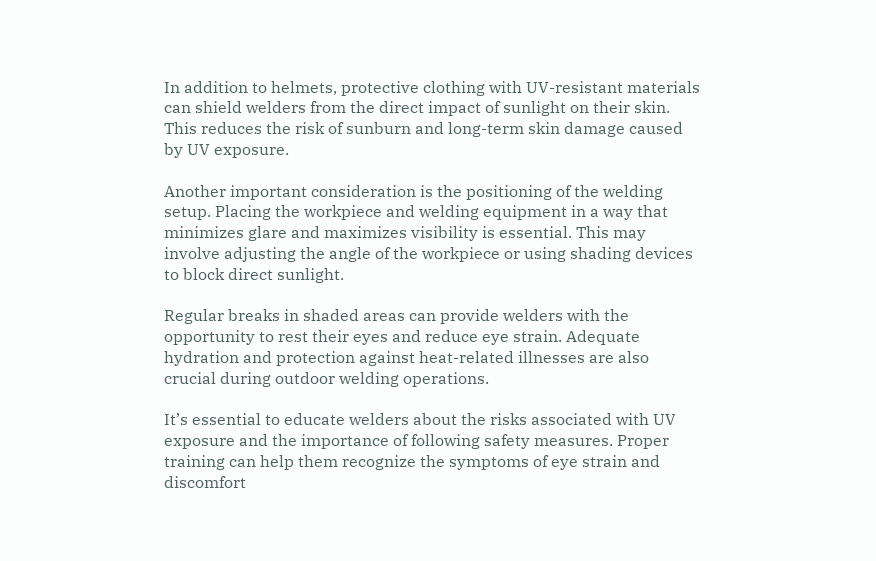In addition to helmets, protective clothing with UV-resistant materials can shield welders from the direct impact of sunlight on their skin. This reduces the risk of sunburn and long-term skin damage caused by UV exposure.

Another important consideration is the positioning of the welding setup. Placing the workpiece and welding equipment in a way that minimizes glare and maximizes visibility is essential. This may involve adjusting the angle of the workpiece or using shading devices to block direct sunlight.

Regular breaks in shaded areas can provide welders with the opportunity to rest their eyes and reduce eye strain. Adequate hydration and protection against heat-related illnesses are also crucial during outdoor welding operations.

It’s essential to educate welders about the risks associated with UV exposure and the importance of following safety measures. Proper training can help them recognize the symptoms of eye strain and discomfort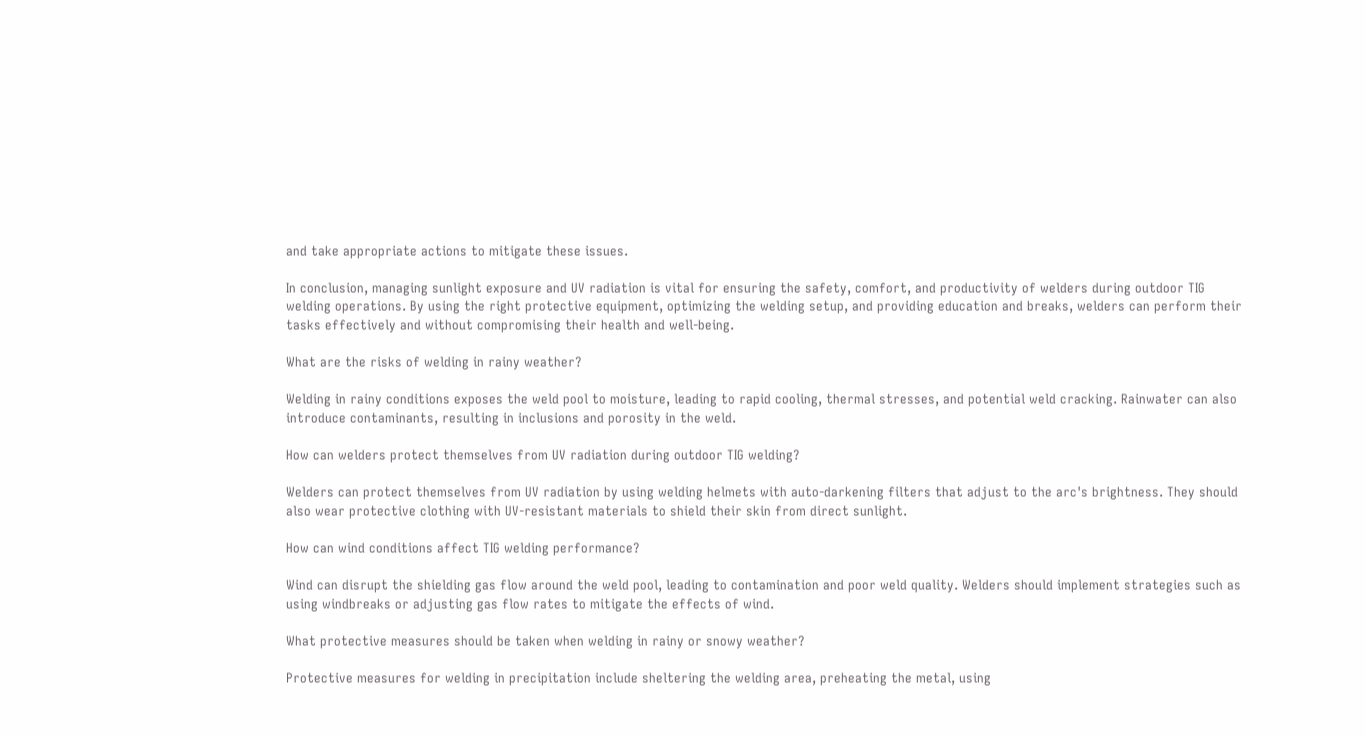and take appropriate actions to mitigate these issues.

In conclusion, managing sunlight exposure and UV radiation is vital for ensuring the safety, comfort, and productivity of welders during outdoor TIG welding operations. By using the right protective equipment, optimizing the welding setup, and providing education and breaks, welders can perform their tasks effectively and without compromising their health and well-being.

What are the risks of welding in rainy weather?

Welding in rainy conditions exposes the weld pool to moisture, leading to rapid cooling, thermal stresses, and potential weld cracking. Rainwater can also introduce contaminants, resulting in inclusions and porosity in the weld.

How can welders protect themselves from UV radiation during outdoor TIG welding?

Welders can protect themselves from UV radiation by using welding helmets with auto-darkening filters that adjust to the arc's brightness. They should also wear protective clothing with UV-resistant materials to shield their skin from direct sunlight.

How can wind conditions affect TIG welding performance?

Wind can disrupt the shielding gas flow around the weld pool, leading to contamination and poor weld quality. Welders should implement strategies such as using windbreaks or adjusting gas flow rates to mitigate the effects of wind.

What protective measures should be taken when welding in rainy or snowy weather?

Protective measures for welding in precipitation include sheltering the welding area, preheating the metal, using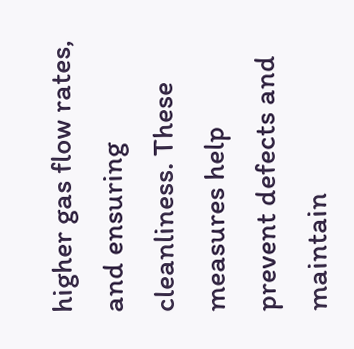higher gas flow rates, and ensuring cleanliness. These measures help prevent defects and maintain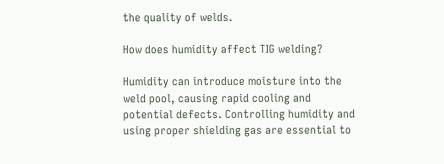the quality of welds.

How does humidity affect TIG welding?

Humidity can introduce moisture into the weld pool, causing rapid cooling and potential defects. Controlling humidity and using proper shielding gas are essential to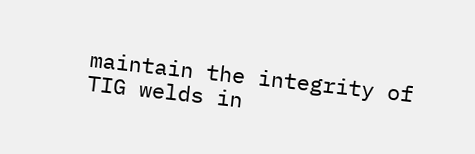maintain the integrity of TIG welds in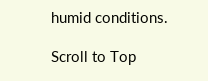humid conditions.

Scroll to Top